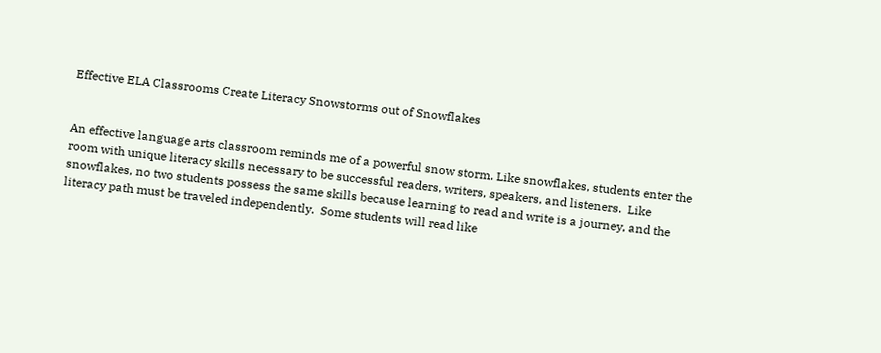Effective ELA Classrooms Create Literacy Snowstorms out of Snowflakes


An effective language arts classroom reminds me of a powerful snow storm. Like snowflakes, students enter the room with unique literacy skills necessary to be successful readers, writers, speakers, and listeners.  Like snowflakes, no two students possess the same skills because learning to read and write is a journey, and the literacy path must be traveled independently.  Some students will read like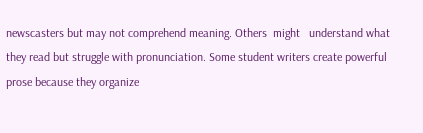newscasters but may not comprehend meaning. Others  might   understand what they read but struggle with pronunciation. Some student writers create powerful prose because they organize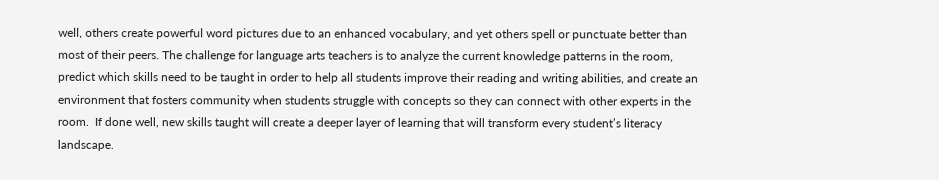well, others create powerful word pictures due to an enhanced vocabulary, and yet others spell or punctuate better than most of their peers. The challenge for language arts teachers is to analyze the current knowledge patterns in the room, predict which skills need to be taught in order to help all students improve their reading and writing abilities, and create an environment that fosters community when students struggle with concepts so they can connect with other experts in the room.  If done well, new skills taught will create a deeper layer of learning that will transform every student’s literacy landscape.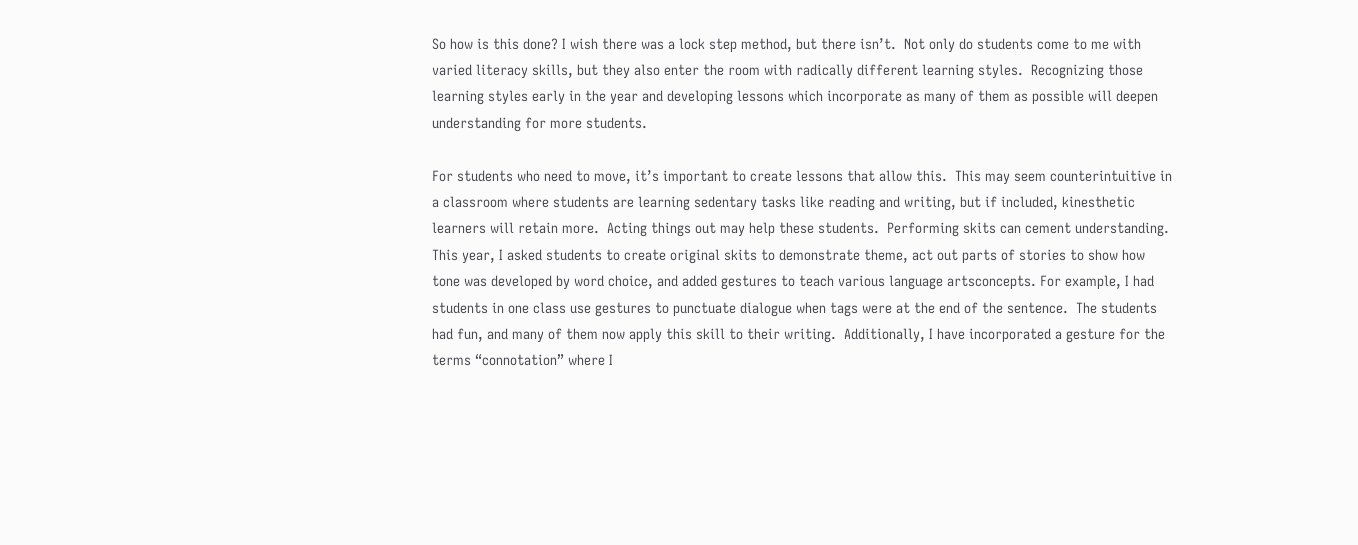So how is this done? I wish there was a lock step method, but there isn’t.  Not only do students come to me with varied literacy skills, but they also enter the room with radically different learning styles.  Recognizing those learning styles early in the year and developing lessons which incorporate as many of them as possible will deepen understanding for more students.

For students who need to move, it’s important to create lessons that allow this.  This may seem counterintuitive in a classroom where students are learning sedentary tasks like reading and writing, but if included, kinesthetic learners will retain more.  Acting things out may help these students.  Performing skits can cement understanding. This year, I asked students to create original skits to demonstrate theme, act out parts of stories to show how tone was developed by word choice, and added gestures to teach various language artsconcepts. For example, I had students in one class use gestures to punctuate dialogue when tags were at the end of the sentence.  The students had fun, and many of them now apply this skill to their writing.  Additionally, I have incorporated a gesture for the terms “connotation” where I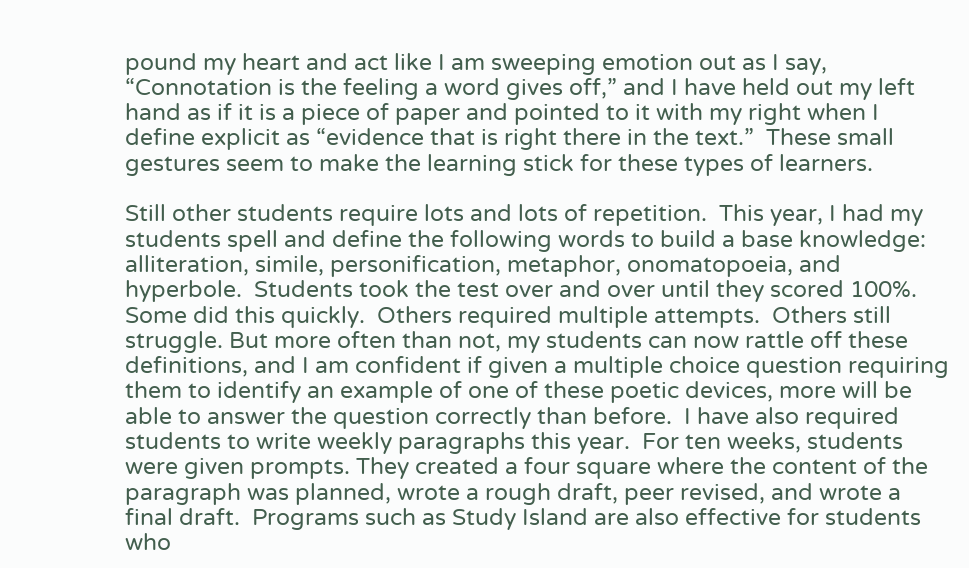pound my heart and act like I am sweeping emotion out as I say, “Connotation is the feeling a word gives off,” and I have held out my left hand as if it is a piece of paper and pointed to it with my right when I define explicit as “evidence that is right there in the text.”  These small gestures seem to make the learning stick for these types of learners.

Still other students require lots and lots of repetition.  This year, I had my students spell and define the following words to build a base knowledge:  alliteration, simile, personification, metaphor, onomatopoeia, and hyperbole.  Students took the test over and over until they scored 100%.  Some did this quickly.  Others required multiple attempts.  Others still struggle. But more often than not, my students can now rattle off these definitions, and I am confident if given a multiple choice question requiring them to identify an example of one of these poetic devices, more will be able to answer the question correctly than before.  I have also required students to write weekly paragraphs this year.  For ten weeks, students were given prompts. They created a four square where the content of the paragraph was planned, wrote a rough draft, peer revised, and wrote a final draft.  Programs such as Study Island are also effective for students who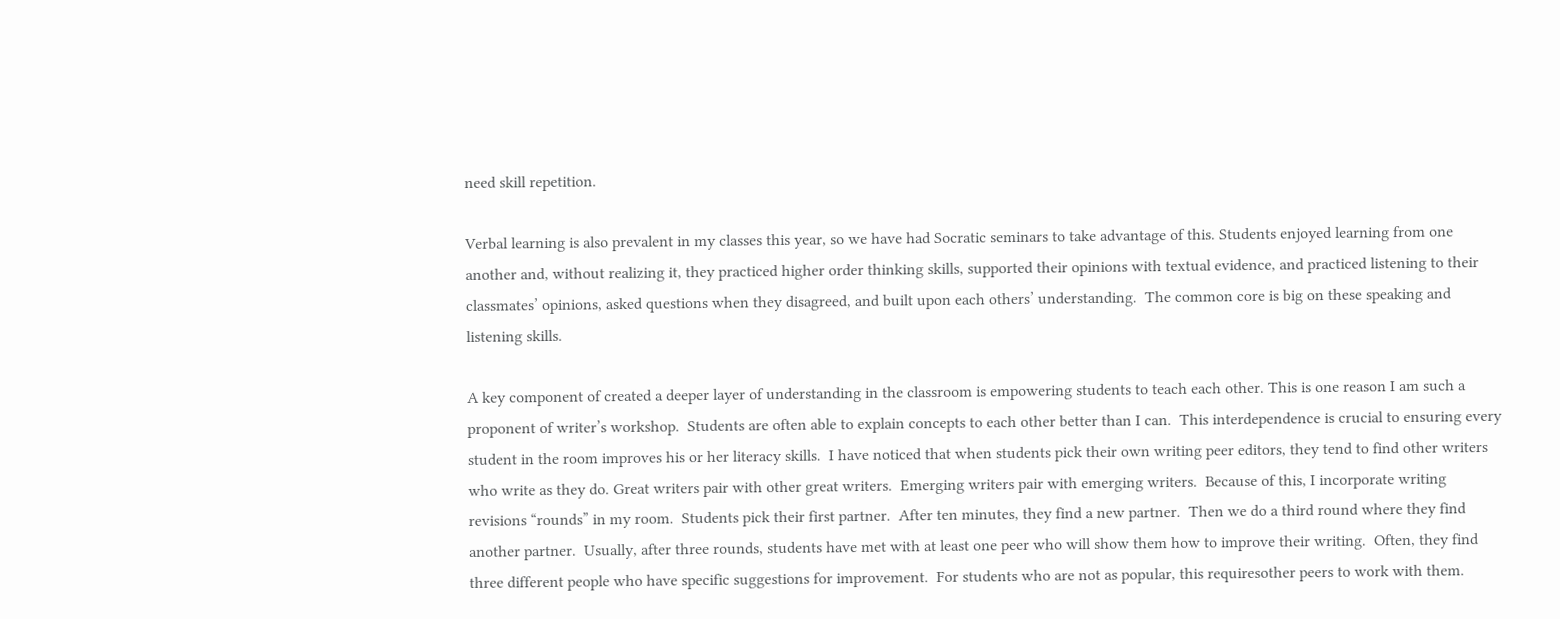need skill repetition.

Verbal learning is also prevalent in my classes this year, so we have had Socratic seminars to take advantage of this. Students enjoyed learning from one another and, without realizing it, they practiced higher order thinking skills, supported their opinions with textual evidence, and practiced listening to their classmates’ opinions, asked questions when they disagreed, and built upon each others’ understanding.  The common core is big on these speaking and listening skills.

A key component of created a deeper layer of understanding in the classroom is empowering students to teach each other. This is one reason I am such a proponent of writer’s workshop.  Students are often able to explain concepts to each other better than I can.  This interdependence is crucial to ensuring every student in the room improves his or her literacy skills.  I have noticed that when students pick their own writing peer editors, they tend to find other writers who write as they do. Great writers pair with other great writers.  Emerging writers pair with emerging writers.  Because of this, I incorporate writing revisions “rounds” in my room.  Students pick their first partner.  After ten minutes, they find a new partner.  Then we do a third round where they find another partner.  Usually, after three rounds, students have met with at least one peer who will show them how to improve their writing.  Often, they find three different people who have specific suggestions for improvement.  For students who are not as popular, this requiresother peers to work with them.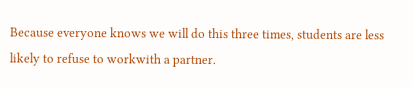Because everyone knows we will do this three times, students are less likely to refuse to workwith a partner.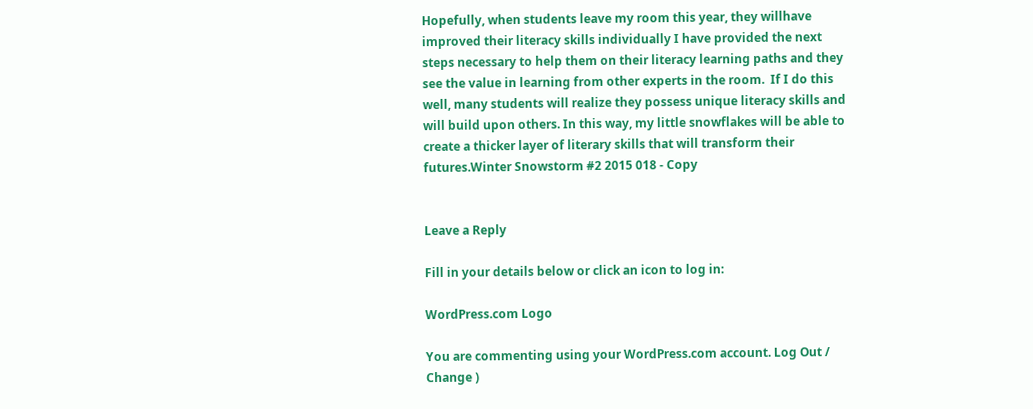Hopefully, when students leave my room this year, they willhave improved their literacy skills individually I have provided the next steps necessary to help them on their literacy learning paths and they see the value in learning from other experts in the room.  If I do this well, many students will realize they possess unique literacy skills and will build upon others. In this way, my little snowflakes will be able to create a thicker layer of literary skills that will transform their futures.Winter Snowstorm #2 2015 018 - Copy


Leave a Reply

Fill in your details below or click an icon to log in:

WordPress.com Logo

You are commenting using your WordPress.com account. Log Out /  Change )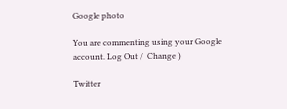Google photo

You are commenting using your Google account. Log Out /  Change )

Twitter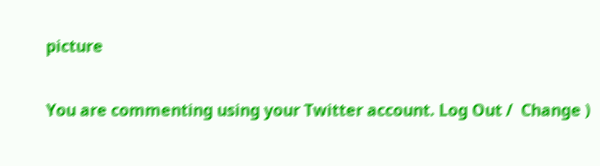picture

You are commenting using your Twitter account. Log Out /  Change )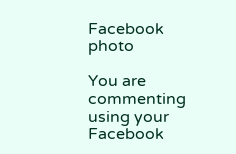Facebook photo

You are commenting using your Facebook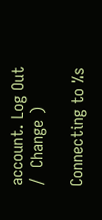account. Log Out /  Change )

Connecting to %s